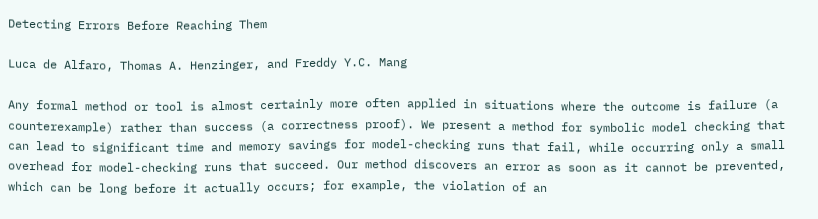Detecting Errors Before Reaching Them

Luca de Alfaro, Thomas A. Henzinger, and Freddy Y.C. Mang

Any formal method or tool is almost certainly more often applied in situations where the outcome is failure (a counterexample) rather than success (a correctness proof). We present a method for symbolic model checking that can lead to significant time and memory savings for model-checking runs that fail, while occurring only a small overhead for model-checking runs that succeed. Our method discovers an error as soon as it cannot be prevented, which can be long before it actually occurs; for example, the violation of an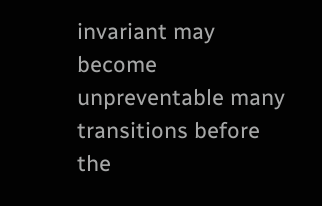invariant may become unpreventable many transitions before the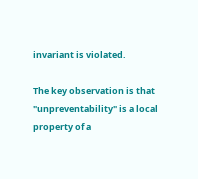invariant is violated.

The key observation is that "unpreventability" is a local property of a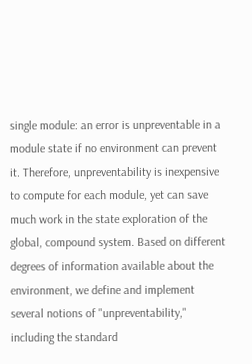single module: an error is unpreventable in a module state if no environment can prevent it. Therefore, unpreventability is inexpensive to compute for each module, yet can save much work in the state exploration of the global, compound system. Based on different degrees of information available about the environment, we define and implement several notions of "unpreventability," including the standard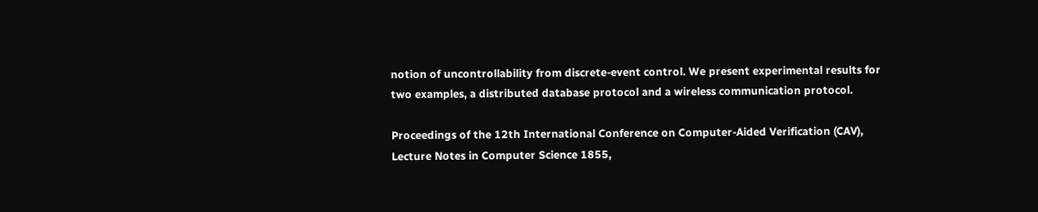notion of uncontrollability from discrete-event control. We present experimental results for two examples, a distributed database protocol and a wireless communication protocol.

Proceedings of the 12th International Conference on Computer-Aided Verification (CAV), Lecture Notes in Computer Science 1855,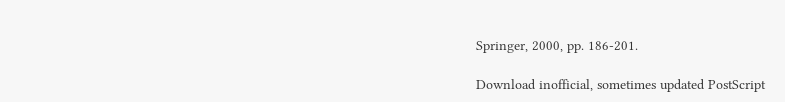Springer, 2000, pp. 186-201.

Download inofficial, sometimes updated PostScript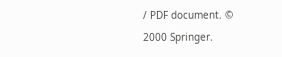/ PDF document. © 2000 Springer.